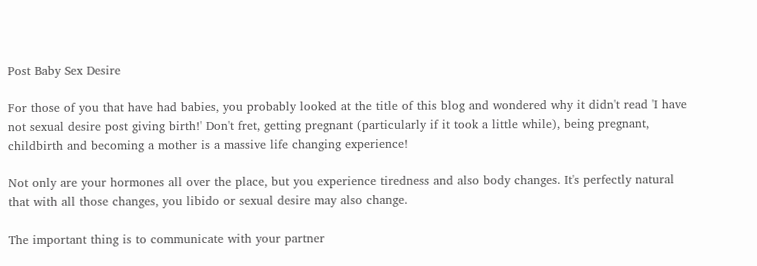Post Baby Sex Desire

For those of you that have had babies, you probably looked at the title of this blog and wondered why it didn't read 'I have not sexual desire post giving birth!' Don't fret, getting pregnant (particularly if it took a little while), being pregnant, childbirth and becoming a mother is a massive life changing experience!

Not only are your hormones all over the place, but you experience tiredness and also body changes. It's perfectly natural that with all those changes, you libido or sexual desire may also change.

The important thing is to communicate with your partner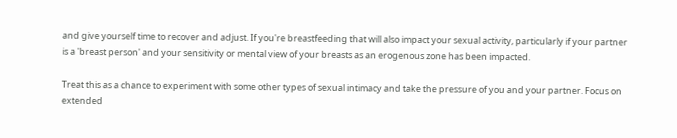and give yourself time to recover and adjust. If you're breastfeeding that will also impact your sexual activity, particularly if your partner is a 'breast person' and your sensitivity or mental view of your breasts as an erogenous zone has been impacted.

Treat this as a chance to experiment with some other types of sexual intimacy and take the pressure of you and your partner. Focus on extended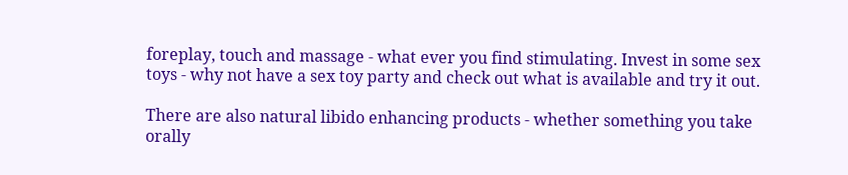foreplay, touch and massage - what ever you find stimulating. Invest in some sex toys - why not have a sex toy party and check out what is available and try it out.

There are also natural libido enhancing products - whether something you take orally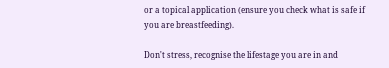or a topical application (ensure you check what is safe if you are breastfeeding).

Don't stress, recognise the lifestage you are in and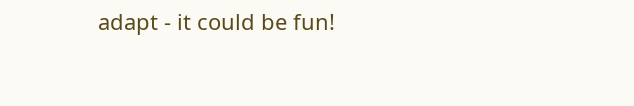adapt - it could be fun!